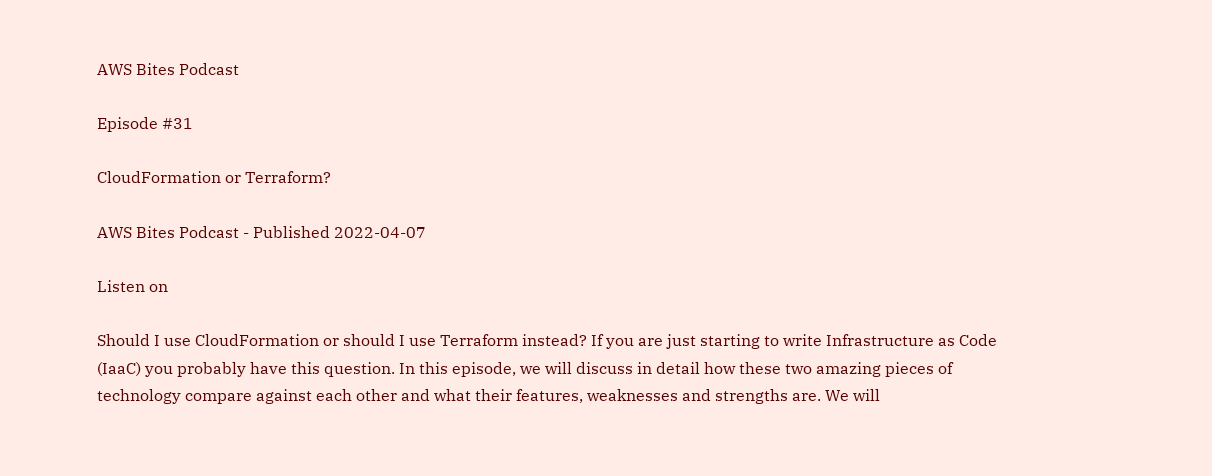AWS Bites Podcast

Episode #31

CloudFormation or Terraform?

AWS Bites Podcast - Published 2022-04-07

Listen on

Should I use CloudFormation or should I use Terraform instead? If you are just starting to write Infrastructure as Code (IaaC) you probably have this question. In this episode, we will discuss in detail how these two amazing pieces of technology compare against each other and what their features, weaknesses and strengths are. We will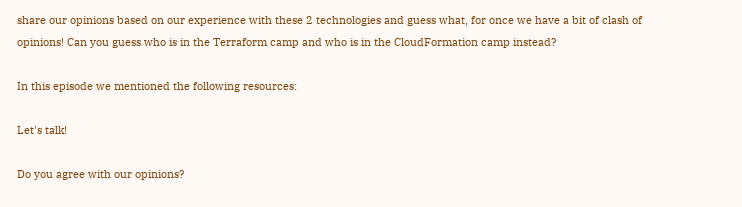share our opinions based on our experience with these 2 technologies and guess what, for once we have a bit of clash of opinions! Can you guess who is in the Terraform camp and who is in the CloudFormation camp instead?

In this episode we mentioned the following resources:

Let's talk!

Do you agree with our opinions?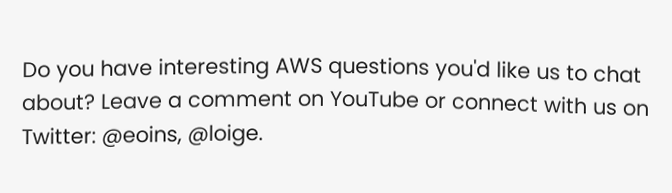Do you have interesting AWS questions you'd like us to chat about? Leave a comment on YouTube or connect with us on Twitter: @eoins, @loige.